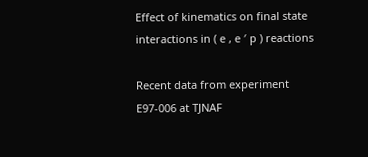Effect of kinematics on final state interactions in ( e , e ′ p ) reactions

Recent data from experiment E97-006 at TJNAF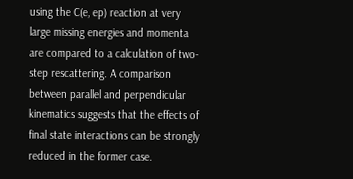using the C(e, ep) reaction at very large missing energies and momenta are compared to a calculation of two-step rescattering. A comparison between parallel and perpendicular kinematics suggests that the effects of final state interactions can be strongly reduced in the former case.